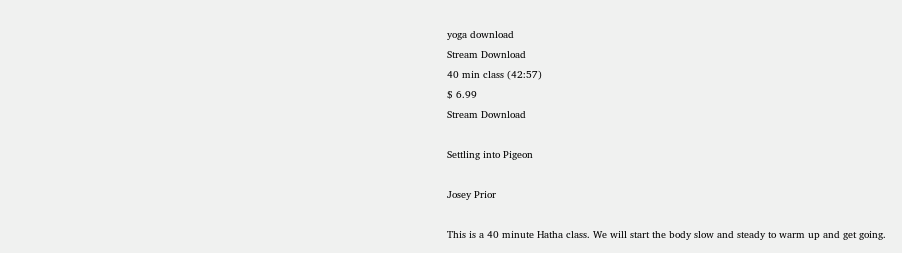yoga download
Stream Download
40 min class (42:57)
$ 6.99
Stream Download

Settling into Pigeon

Josey Prior

This is a 40 minute Hatha class. We will start the body slow and steady to warm up and get going.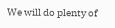We will do plenty of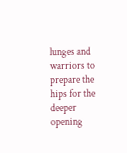lunges and warriors to prepare the hips for the deeper opening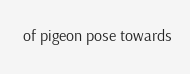of pigeon pose towards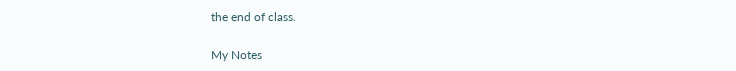the end of class.

My Notes